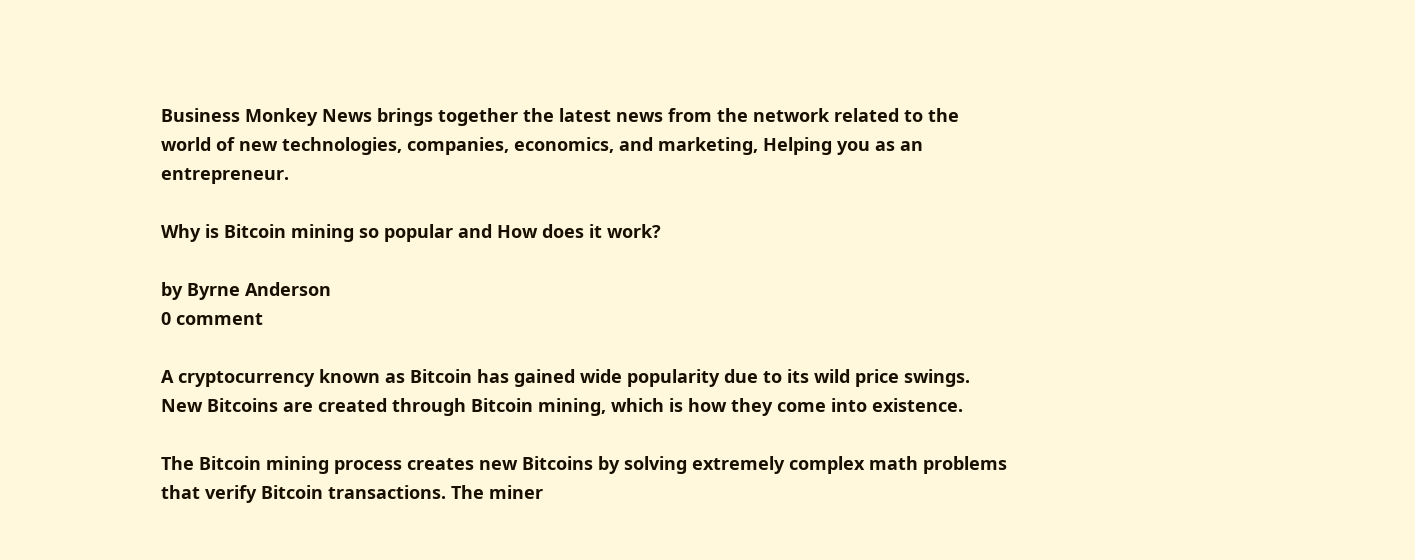Business Monkey News brings together the latest news from the network related to the world of new technologies, companies, economics, and marketing, Helping you as an entrepreneur.

Why is Bitcoin mining so popular and How does it work?

by Byrne Anderson
0 comment

A cryptocurrency known as Bitcoin has gained wide popularity due to its wild price swings. New Bitcoins are created through Bitcoin mining, which is how they come into existence.

The Bitcoin mining process creates new Bitcoins by solving extremely complex math problems that verify Bitcoin transactions. The miner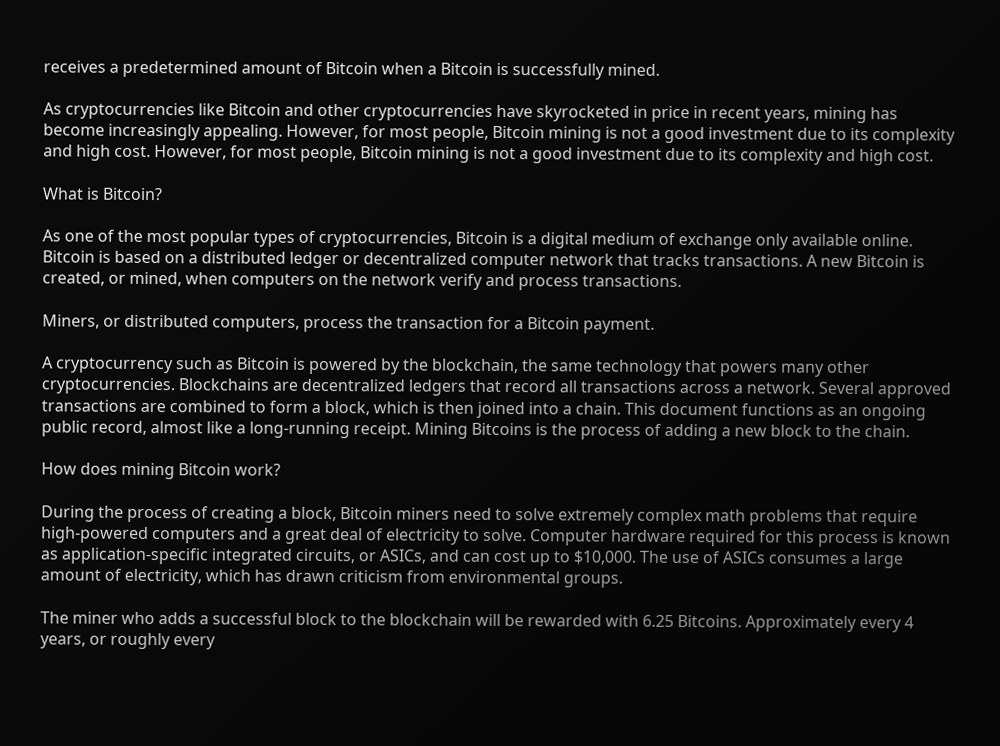receives a predetermined amount of Bitcoin when a Bitcoin is successfully mined.

As cryptocurrencies like Bitcoin and other cryptocurrencies have skyrocketed in price in recent years, mining has become increasingly appealing. However, for most people, Bitcoin mining is not a good investment due to its complexity and high cost. However, for most people, Bitcoin mining is not a good investment due to its complexity and high cost.

What is Bitcoin?

As one of the most popular types of cryptocurrencies, Bitcoin is a digital medium of exchange only available online. Bitcoin is based on a distributed ledger or decentralized computer network that tracks transactions. A new Bitcoin is created, or mined, when computers on the network verify and process transactions.

Miners, or distributed computers, process the transaction for a Bitcoin payment.

A cryptocurrency such as Bitcoin is powered by the blockchain, the same technology that powers many other cryptocurrencies. Blockchains are decentralized ledgers that record all transactions across a network. Several approved transactions are combined to form a block, which is then joined into a chain. This document functions as an ongoing public record, almost like a long-running receipt. Mining Bitcoins is the process of adding a new block to the chain.

How does mining Bitcoin work?

During the process of creating a block, Bitcoin miners need to solve extremely complex math problems that require high-powered computers and a great deal of electricity to solve. Computer hardware required for this process is known as application-specific integrated circuits, or ASICs, and can cost up to $10,000. The use of ASICs consumes a large amount of electricity, which has drawn criticism from environmental groups.

The miner who adds a successful block to the blockchain will be rewarded with 6.25 Bitcoins. Approximately every 4 years, or roughly every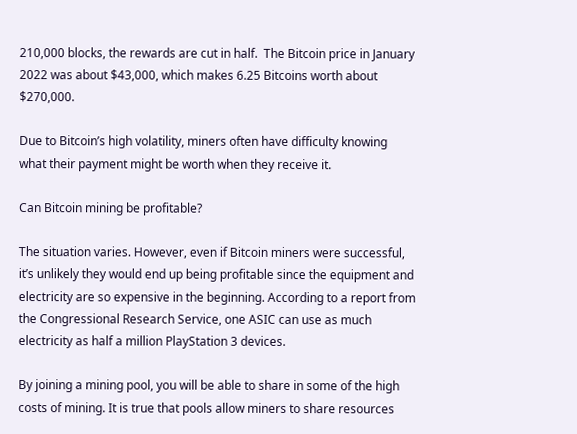210,000 blocks, the rewards are cut in half.  The Bitcoin price in January 2022 was about $43,000, which makes 6.25 Bitcoins worth about $270,000.

Due to Bitcoin’s high volatility, miners often have difficulty knowing what their payment might be worth when they receive it.

Can Bitcoin mining be profitable?

The situation varies. However, even if Bitcoin miners were successful, it’s unlikely they would end up being profitable since the equipment and electricity are so expensive in the beginning. According to a report from the Congressional Research Service, one ASIC can use as much electricity as half a million PlayStation 3 devices.

By joining a mining pool, you will be able to share in some of the high costs of mining. It is true that pools allow miners to share resources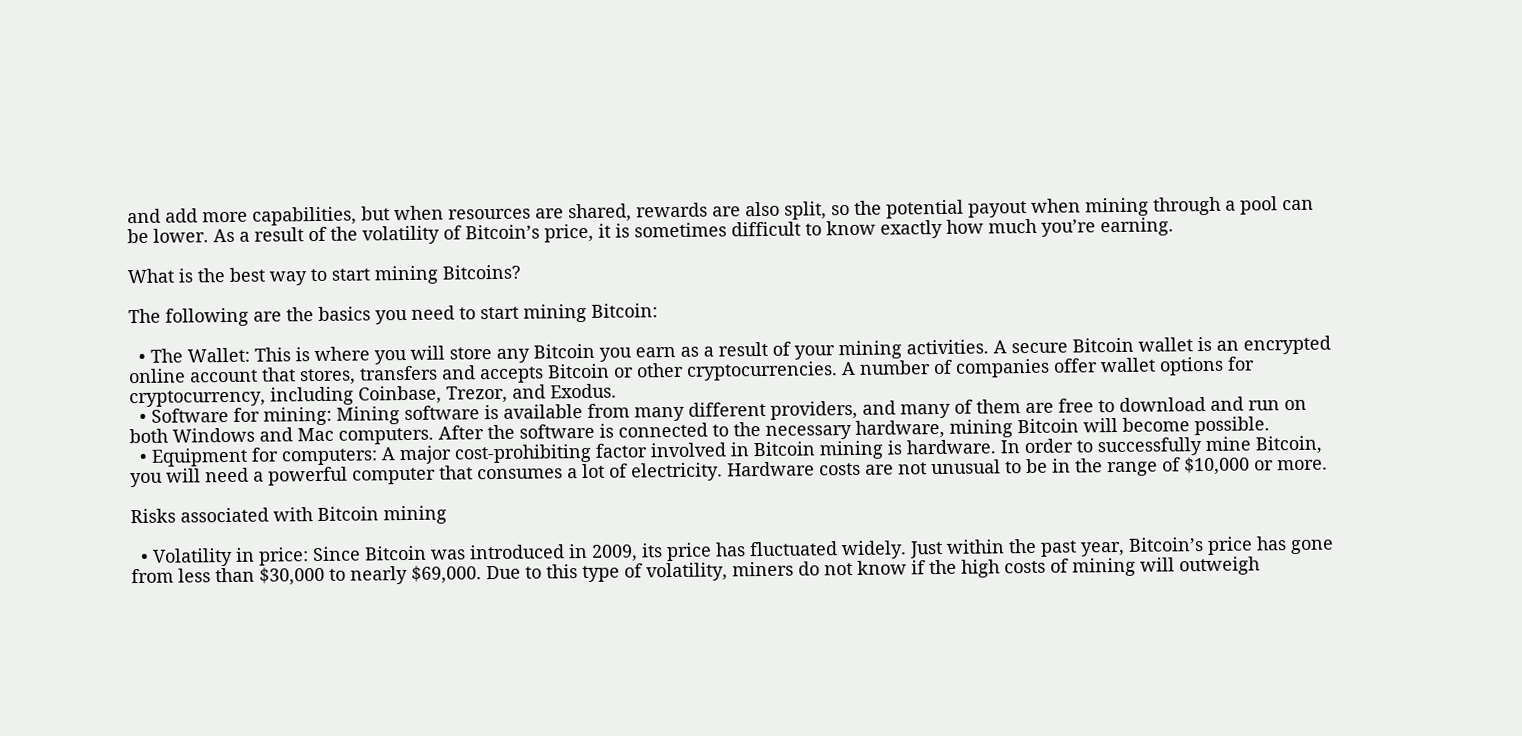and add more capabilities, but when resources are shared, rewards are also split, so the potential payout when mining through a pool can be lower. As a result of the volatility of Bitcoin’s price, it is sometimes difficult to know exactly how much you’re earning.

What is the best way to start mining Bitcoins?

The following are the basics you need to start mining Bitcoin:

  • The Wallet: This is where you will store any Bitcoin you earn as a result of your mining activities. A secure Bitcoin wallet is an encrypted online account that stores, transfers and accepts Bitcoin or other cryptocurrencies. A number of companies offer wallet options for cryptocurrency, including Coinbase, Trezor, and Exodus.
  • Software for mining: Mining software is available from many different providers, and many of them are free to download and run on both Windows and Mac computers. After the software is connected to the necessary hardware, mining Bitcoin will become possible.
  • Equipment for computers: A major cost-prohibiting factor involved in Bitcoin mining is hardware. In order to successfully mine Bitcoin, you will need a powerful computer that consumes a lot of electricity. Hardware costs are not unusual to be in the range of $10,000 or more.

Risks associated with Bitcoin mining

  • Volatility in price: Since Bitcoin was introduced in 2009, its price has fluctuated widely. Just within the past year, Bitcoin’s price has gone from less than $30,000 to nearly $69,000. Due to this type of volatility, miners do not know if the high costs of mining will outweigh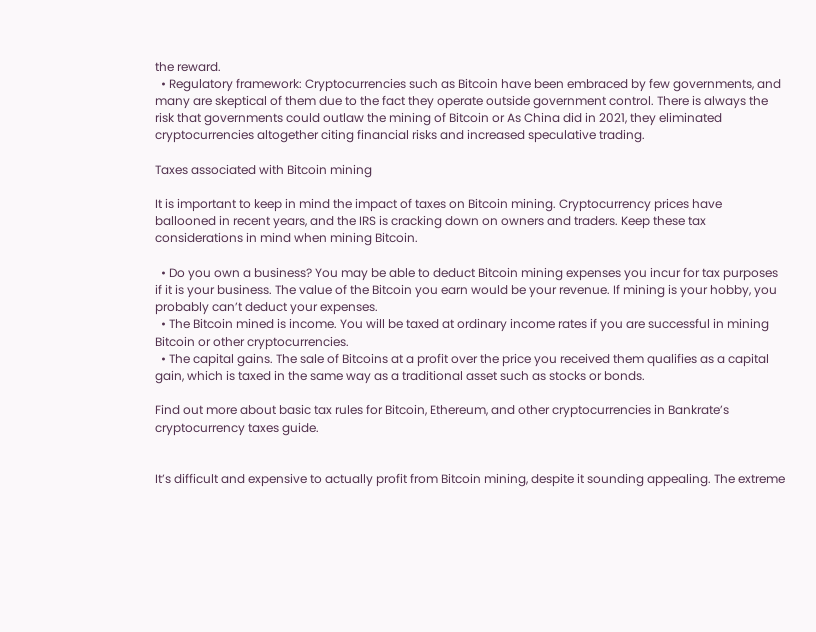the reward.
  • Regulatory framework: Cryptocurrencies such as Bitcoin have been embraced by few governments, and many are skeptical of them due to the fact they operate outside government control. There is always the risk that governments could outlaw the mining of Bitcoin or As China did in 2021, they eliminated cryptocurrencies altogether citing financial risks and increased speculative trading.

Taxes associated with Bitcoin mining

It is important to keep in mind the impact of taxes on Bitcoin mining. Cryptocurrency prices have ballooned in recent years, and the IRS is cracking down on owners and traders. Keep these tax considerations in mind when mining Bitcoin.

  • Do you own a business? You may be able to deduct Bitcoin mining expenses you incur for tax purposes if it is your business. The value of the Bitcoin you earn would be your revenue. If mining is your hobby, you probably can’t deduct your expenses.
  • The Bitcoin mined is income. You will be taxed at ordinary income rates if you are successful in mining Bitcoin or other cryptocurrencies.
  • The capital gains. The sale of Bitcoins at a profit over the price you received them qualifies as a capital gain, which is taxed in the same way as a traditional asset such as stocks or bonds.

Find out more about basic tax rules for Bitcoin, Ethereum, and other cryptocurrencies in Bankrate’s cryptocurrency taxes guide.


It’s difficult and expensive to actually profit from Bitcoin mining, despite it sounding appealing. The extreme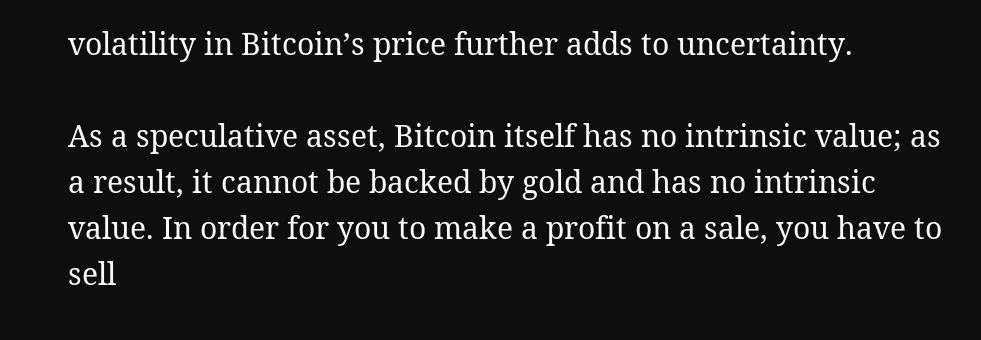volatility in Bitcoin’s price further adds to uncertainty.

As a speculative asset, Bitcoin itself has no intrinsic value; as a result, it cannot be backed by gold and has no intrinsic value. In order for you to make a profit on a sale, you have to sell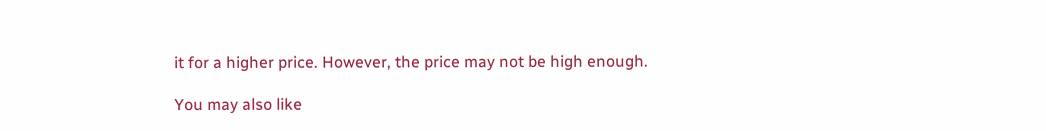it for a higher price. However, the price may not be high enough.

You may also like